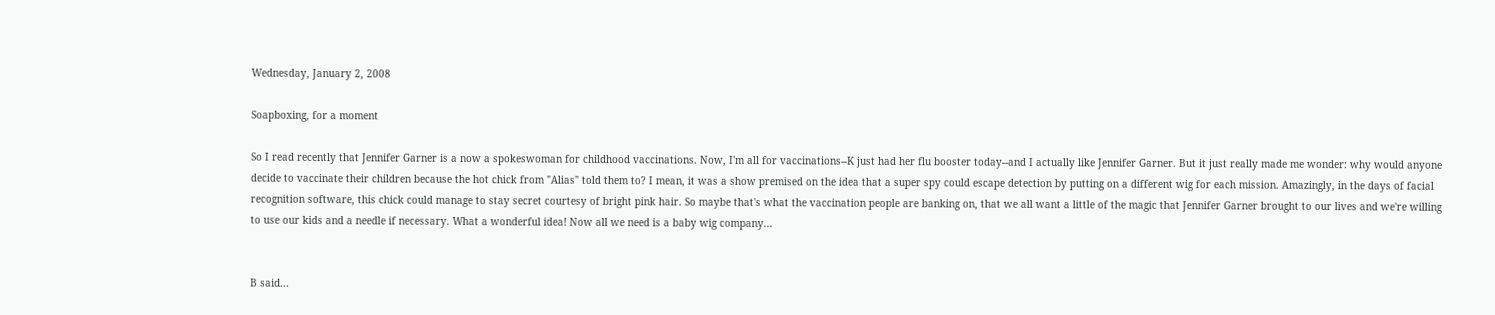Wednesday, January 2, 2008

Soapboxing, for a moment

So I read recently that Jennifer Garner is a now a spokeswoman for childhood vaccinations. Now, I'm all for vaccinations--K just had her flu booster today--and I actually like Jennifer Garner. But it just really made me wonder: why would anyone decide to vaccinate their children because the hot chick from "Alias" told them to? I mean, it was a show premised on the idea that a super spy could escape detection by putting on a different wig for each mission. Amazingly, in the days of facial recognition software, this chick could manage to stay secret courtesy of bright pink hair. So maybe that's what the vaccination people are banking on, that we all want a little of the magic that Jennifer Garner brought to our lives and we're willing to use our kids and a needle if necessary. What a wonderful idea! Now all we need is a baby wig company...


B said...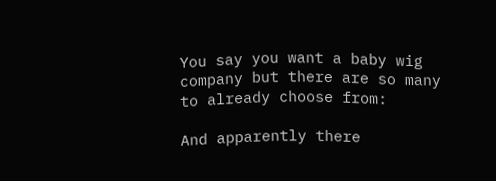You say you want a baby wig company but there are so many to already choose from:

And apparently there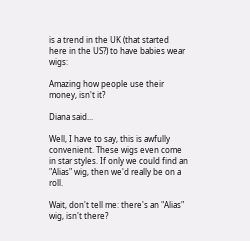is a trend in the UK (that started here in the US?) to have babies wear wigs:

Amazing how people use their money, isn't it?

Diana said...

Well, I have to say, this is awfully convenient. These wigs even come in star styles. If only we could find an "Alias" wig, then we'd really be on a roll.

Wait, don't tell me: there's an "Alias" wig, isn't there?